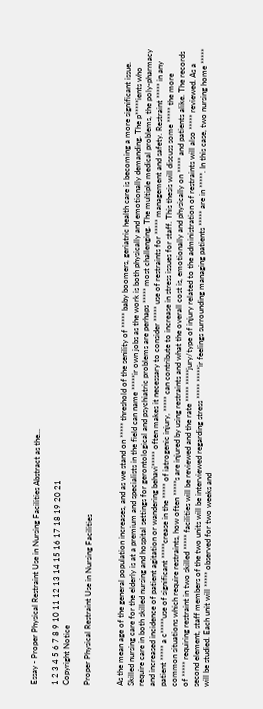Essay - Proper Physical Restraint Use in Nursing Facilities Abstract as the...

1 2 3 4 5 6 7 8 9 10 11 12 13 14 15 16 17 18 19 20 21
Copyright Notice

Proper Physical Restraint Use in Nursing Facilities


As the mean age of the general population increases, and as we stand on ***** threshold of the senility of ***** baby boomers, geriatric health care is becoming a more significant issue. Skilled nursing care for the elderly is at a premium and specialists in the field can name *****ir own jobs as the work is both physically and emotionally demanding. The p*****ients who require care in both skilled nursing and hospital settings for gerontological and psychiatric problems are perhaps ***** most challenging. The multiple medical problems, the poly-pharmacy and increased incidence of patient agitation or wandering behavi***** often makes it necessary to consider ***** use of restraints for ***** management and safety. Restraint ***** in any patient ***** a c*****use of significant *****crease in the ***** of iatrogenic injury, ***** can contribute to increase in stress issues for staff. This thesis will discuss some ***** the more common situations which require restraints, how often *****s are injured by using restraints and what the overall cost is, emotionally and physically on ***** and patients alike. The records of ***** requiring restraint in two skilled ***** facilities will be reviewed and the rate ***** *****jury/type of injury related to the administration of restraints will also ***** reviewed. As a second element, staff members of the two units will be interviewed regarding stress ***** *****ir feelings surrounding managing patients ***** are in *****. In this case, two nursing home ***** will be studied. Each unit will ***** observed for two weeks and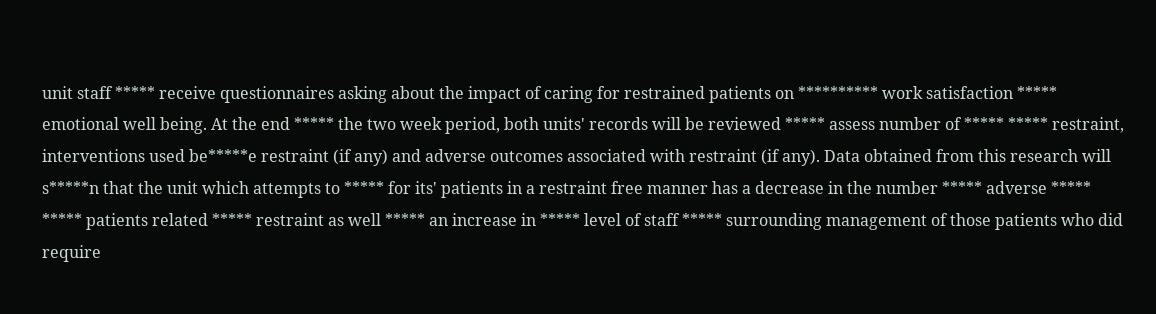unit staff ***** receive questionnaires asking about the impact of caring for restrained patients on ********** work satisfaction ***** emotional well being. At the end ***** the two week period, both units' records will be reviewed ***** assess number of ***** ***** restraint, interventions used be*****e restraint (if any) and adverse outcomes associated with restraint (if any). Data obtained from this research will s*****n that the unit which attempts to ***** for its' patients in a restraint free manner has a decrease in the number ***** adverse ***** ***** patients related ***** restraint as well ***** an increase in ***** level of staff ***** surrounding management of those patients who did require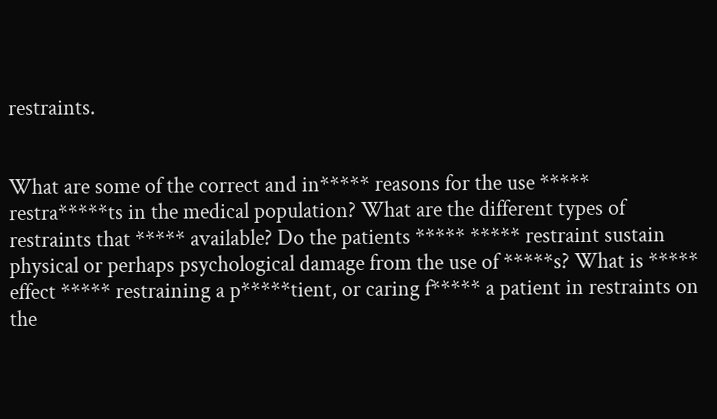restraints.


What are some of the correct and in***** reasons for the use ***** restra*****ts in the medical population? What are the different types of restraints that ***** available? Do the patients ***** ***** restraint sustain physical or perhaps psychological damage from the use of *****s? What is ***** effect ***** restraining a p*****tient, or caring f***** a patient in restraints on the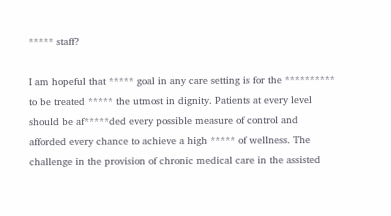***** staff?

I am hopeful that ***** goal in any care setting is for the ********** to be treated ***** the utmost in dignity. Patients at every level should be af*****ded every possible measure of control and afforded every chance to achieve a high ***** of wellness. The challenge in the provision of chronic medical care in the assisted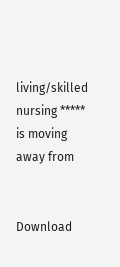living/skilled nursing ***** is moving away from


Download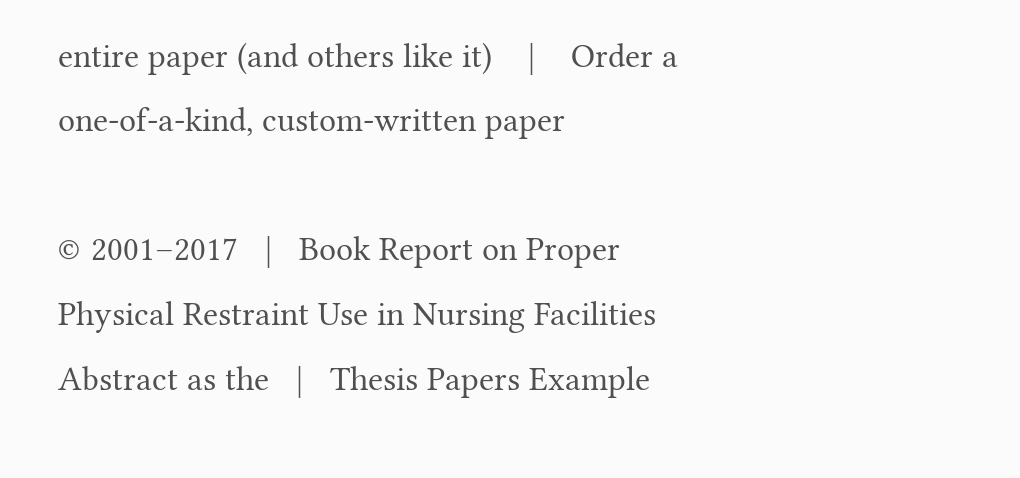entire paper (and others like it)    |    Order a one-of-a-kind, custom-written paper

© 2001–2017   |   Book Report on Proper Physical Restraint Use in Nursing Facilities Abstract as the   |   Thesis Papers Example